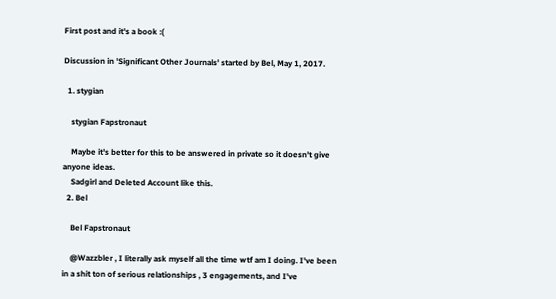First post and it's a book :(

Discussion in 'Significant Other Journals' started by Bel, May 1, 2017.

  1. stygian

    stygian Fapstronaut

    Maybe it's better for this to be answered in private so it doesn't give anyone ideas.
    Sadgirl and Deleted Account like this.
  2. Bel

    Bel Fapstronaut

    @Wazzbler , I literally ask myself all the time wtf am I doing. I've been in a shit ton of serious relationships , 3 engagements, and I've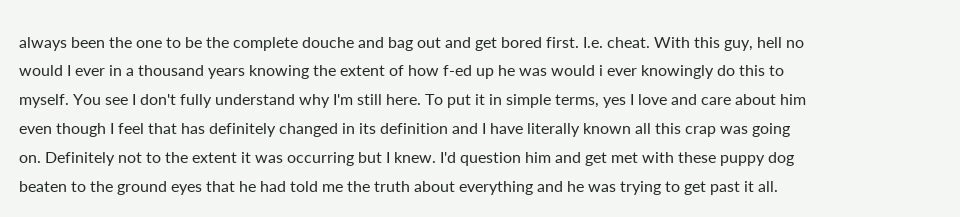always been the one to be the complete douche and bag out and get bored first. I.e. cheat. With this guy, hell no would I ever in a thousand years knowing the extent of how f-ed up he was would i ever knowingly do this to myself. You see I don't fully understand why I'm still here. To put it in simple terms, yes I love and care about him even though I feel that has definitely changed in its definition and I have literally known all this crap was going on. Definitely not to the extent it was occurring but I knew. I'd question him and get met with these puppy dog beaten to the ground eyes that he had told me the truth about everything and he was trying to get past it all.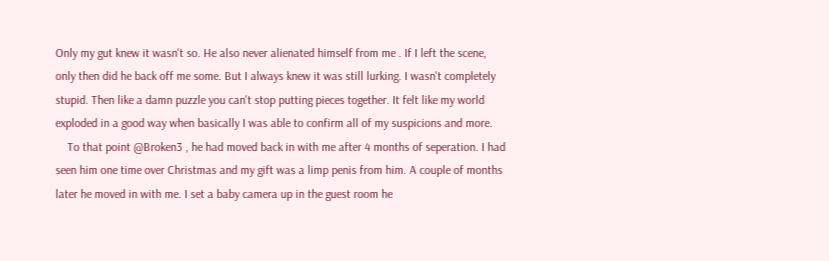Only my gut knew it wasn't so. He also never alienated himself from me . If I left the scene, only then did he back off me some. But I always knew it was still lurking. I wasn't completely stupid. Then like a damn puzzle you can't stop putting pieces together. It felt like my world exploded in a good way when basically I was able to confirm all of my suspicions and more.
    To that point @Broken3 , he had moved back in with me after 4 months of seperation. I had seen him one time over Christmas and my gift was a limp penis from him. A couple of months later he moved in with me. I set a baby camera up in the guest room he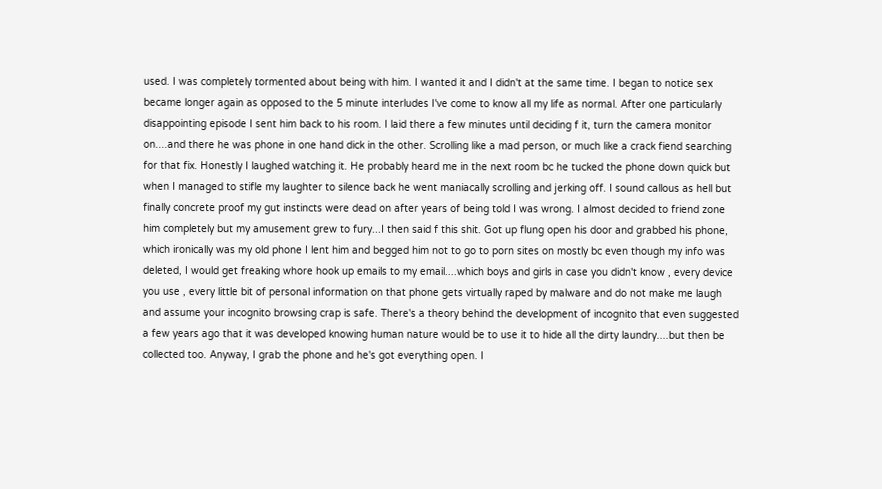used. I was completely tormented about being with him. I wanted it and I didn't at the same time. I began to notice sex became longer again as opposed to the 5 minute interludes I've come to know all my life as normal. After one particularly disappointing episode I sent him back to his room. I laid there a few minutes until deciding f it, turn the camera monitor on....and there he was phone in one hand dick in the other. Scrolling like a mad person, or much like a crack fiend searching for that fix. Honestly I laughed watching it. He probably heard me in the next room bc he tucked the phone down quick but when I managed to stifle my laughter to silence back he went maniacally scrolling and jerking off. I sound callous as hell but finally concrete proof my gut instincts were dead on after years of being told I was wrong. I almost decided to friend zone him completely but my amusement grew to fury...I then said f this shit. Got up flung open his door and grabbed his phone, which ironically was my old phone I lent him and begged him not to go to porn sites on mostly bc even though my info was deleted, I would get freaking whore hook up emails to my email....which boys and girls in case you didn't know , every device you use , every little bit of personal information on that phone gets virtually raped by malware and do not make me laugh and assume your incognito browsing crap is safe. There's a theory behind the development of incognito that even suggested a few years ago that it was developed knowing human nature would be to use it to hide all the dirty laundry....but then be collected too. Anyway, I grab the phone and he's got everything open. I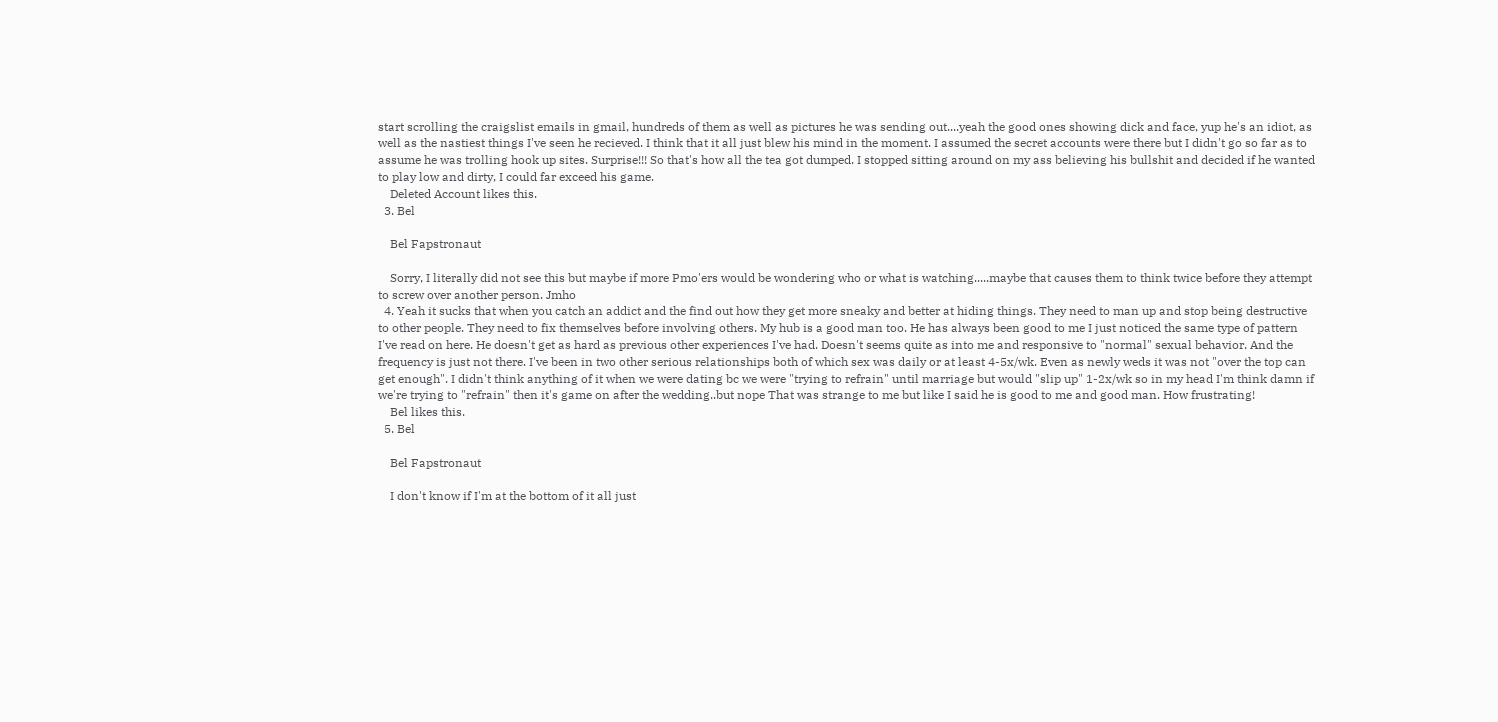start scrolling the craigslist emails in gmail, hundreds of them as well as pictures he was sending out....yeah the good ones showing dick and face, yup he's an idiot, as well as the nastiest things I've seen he recieved. I think that it all just blew his mind in the moment. I assumed the secret accounts were there but I didn't go so far as to assume he was trolling hook up sites. Surprise!!! So that's how all the tea got dumped. I stopped sitting around on my ass believing his bullshit and decided if he wanted to play low and dirty, I could far exceed his game.
    Deleted Account likes this.
  3. Bel

    Bel Fapstronaut

    Sorry, I literally did not see this but maybe if more Pmo'ers would be wondering who or what is watching.....maybe that causes them to think twice before they attempt to screw over another person. Jmho
  4. Yeah it sucks that when you catch an addict and the find out how they get more sneaky and better at hiding things. They need to man up and stop being destructive to other people. They need to fix themselves before involving others. My hub is a good man too. He has always been good to me I just noticed the same type of pattern I've read on here. He doesn't get as hard as previous other experiences I've had. Doesn't seems quite as into me and responsive to "normal" sexual behavior. And the frequency is just not there. I've been in two other serious relationships both of which sex was daily or at least 4-5x/wk. Even as newly weds it was not "over the top can get enough". I didn't think anything of it when we were dating bc we were "trying to refrain" until marriage but would "slip up" 1-2x/wk so in my head I'm think damn if we're trying to "refrain" then it's game on after the wedding..but nope That was strange to me but like I said he is good to me and good man. How frustrating!
    Bel likes this.
  5. Bel

    Bel Fapstronaut

    I don't know if I'm at the bottom of it all just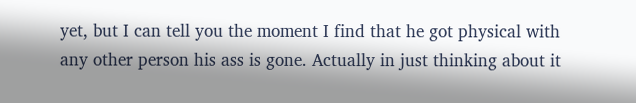yet, but I can tell you the moment I find that he got physical with any other person his ass is gone. Actually in just thinking about it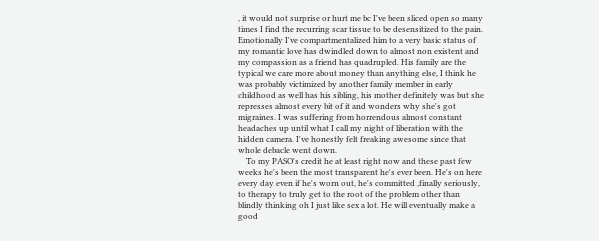, it would not surprise or hurt me bc I've been sliced open so many times I find the recurring scar tissue to be desensitized to the pain. Emotionally I've compartmentalized him to a very basic status of my romantic love has dwindled down to almost non existent and my compassion as a friend has quadrupled. His family are the typical we care more about money than anything else, I think he was probably victimized by another family member in early childhood as well has his sibling, his mother definitely was but she represses almost every bit of it and wonders why she's got migraines. I was suffering from horrendous almost constant headaches up until what I call my night of liberation with the hidden camera. I've honestly felt freaking awesome since that whole debacle went down.
    To my PASO's credit he at least right now and these past few weeks he's been the most transparent he's ever been. He's on here every day even if he's worn out, he's committed ,finally seriously, to therapy to truly get to the root of the problem other than blindly thinking oh I just like sex a lot. He will eventually make a good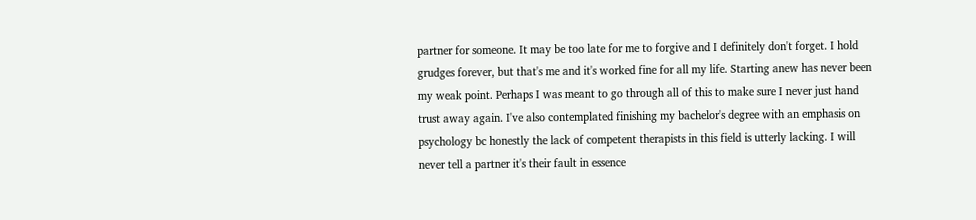partner for someone. It may be too late for me to forgive and I definitely don't forget. I hold grudges forever, but that's me and it's worked fine for all my life. Starting anew has never been my weak point. Perhaps I was meant to go through all of this to make sure I never just hand trust away again. I've also contemplated finishing my bachelor's degree with an emphasis on psychology bc honestly the lack of competent therapists in this field is utterly lacking. I will never tell a partner it's their fault in essence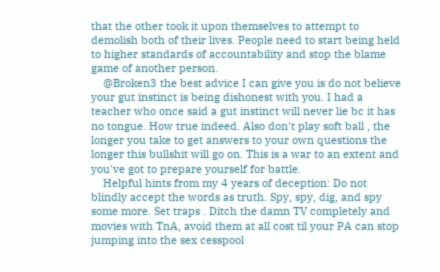that the other took it upon themselves to attempt to demolish both of their lives. People need to start being held to higher standards of accountability and stop the blame game of another person.
    @Broken3 the best advice I can give you is do not believe your gut instinct is being dishonest with you. I had a teacher who once said a gut instinct will never lie bc it has no tongue. How true indeed. Also don't play soft ball , the longer you take to get answers to your own questions the longer this bullshit will go on. This is a war to an extent and you've got to prepare yourself for battle.
    Helpful hints from my 4 years of deception: Do not blindly accept the words as truth. Spy, spy, dig, and spy some more. Set traps . Ditch the damn TV completely and movies with TnA, avoid them at all cost til your PA can stop jumping into the sex cesspool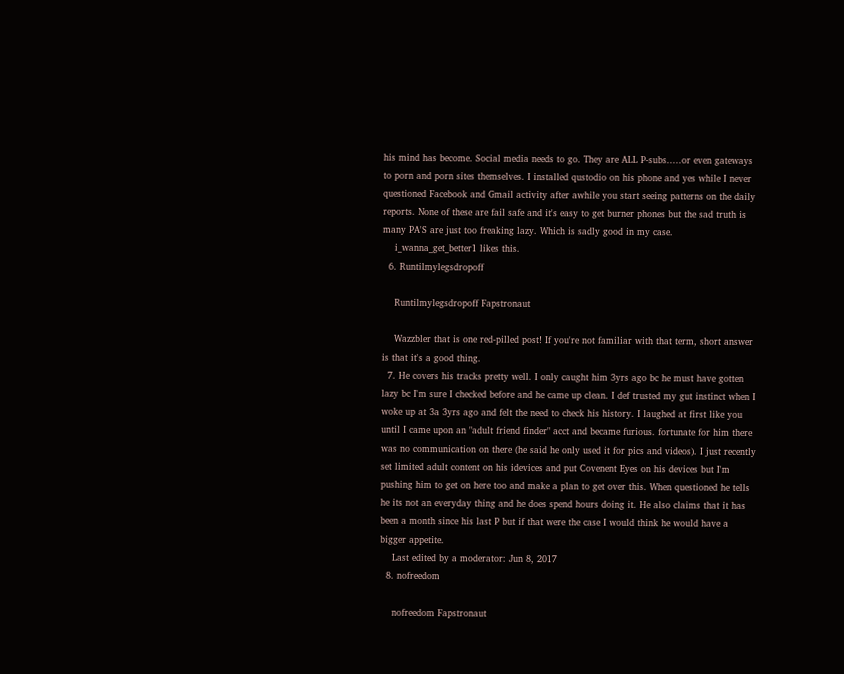his mind has become. Social media needs to go. They are ALL P-subs.....or even gateways to porn and porn sites themselves. I installed qustodio on his phone and yes while I never questioned Facebook and Gmail activity after awhile you start seeing patterns on the daily reports. None of these are fail safe and it's easy to get burner phones but the sad truth is many PA'S are just too freaking lazy. Which is sadly good in my case.
    i_wanna_get_better1 likes this.
  6. Runtilmylegsdropoff

    Runtilmylegsdropoff Fapstronaut

    Wazzbler that is one red-pilled post! If you're not familiar with that term, short answer is that it's a good thing.
  7. He covers his tracks pretty well. I only caught him 3yrs ago bc he must have gotten lazy bc I'm sure I checked before and he came up clean. I def trusted my gut instinct when I woke up at 3a 3yrs ago and felt the need to check his history. I laughed at first like you until I came upon an "adult friend finder" acct and became furious. fortunate for him there was no communication on there (he said he only used it for pics and videos). I just recently set limited adult content on his idevices and put Covenent Eyes on his devices but I'm pushing him to get on here too and make a plan to get over this. When questioned he tells he its not an everyday thing and he does spend hours doing it. He also claims that it has been a month since his last P but if that were the case I would think he would have a bigger appetite.
    Last edited by a moderator: Jun 8, 2017
  8. nofreedom

    nofreedom Fapstronaut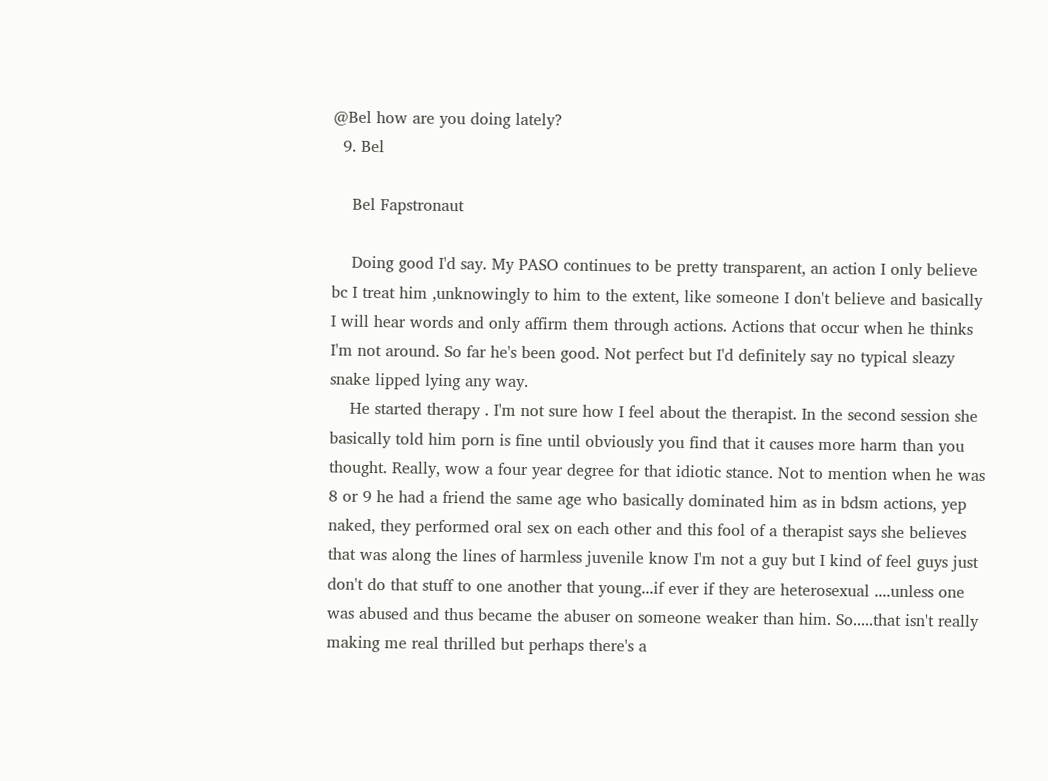@Bel how are you doing lately?
  9. Bel

    Bel Fapstronaut

    Doing good I'd say. My PASO continues to be pretty transparent, an action I only believe bc I treat him ,unknowingly to him to the extent, like someone I don't believe and basically I will hear words and only affirm them through actions. Actions that occur when he thinks I'm not around. So far he's been good. Not perfect but I'd definitely say no typical sleazy snake lipped lying any way.
    He started therapy . I'm not sure how I feel about the therapist. In the second session she basically told him porn is fine until obviously you find that it causes more harm than you thought. Really, wow a four year degree for that idiotic stance. Not to mention when he was 8 or 9 he had a friend the same age who basically dominated him as in bdsm actions, yep naked, they performed oral sex on each other and this fool of a therapist says she believes that was along the lines of harmless juvenile know I'm not a guy but I kind of feel guys just don't do that stuff to one another that young...if ever if they are heterosexual ....unless one was abused and thus became the abuser on someone weaker than him. So.....that isn't really making me real thrilled but perhaps there's a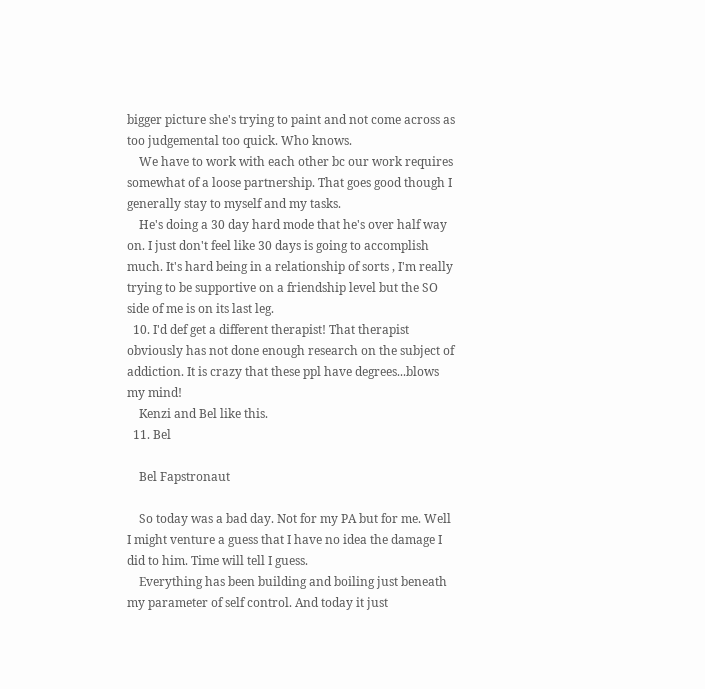bigger picture she's trying to paint and not come across as too judgemental too quick. Who knows.
    We have to work with each other bc our work requires somewhat of a loose partnership. That goes good though I generally stay to myself and my tasks.
    He's doing a 30 day hard mode that he's over half way on. I just don't feel like 30 days is going to accomplish much. It's hard being in a relationship of sorts , I'm really trying to be supportive on a friendship level but the SO side of me is on its last leg.
  10. I'd def get a different therapist! That therapist obviously has not done enough research on the subject of addiction. It is crazy that these ppl have degrees...blows my mind!
    Kenzi and Bel like this.
  11. Bel

    Bel Fapstronaut

    So today was a bad day. Not for my PA but for me. Well I might venture a guess that I have no idea the damage I did to him. Time will tell I guess.
    Everything has been building and boiling just beneath my parameter of self control. And today it just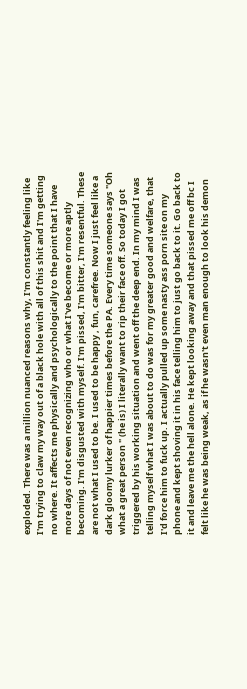exploded. There was a million nuanced reasons why, I'm constantly feeling like I'm trying to claw my way out of a black hole with all of this shit and I'm getting no where. It affects me physically and psychologically to the point that I have more days of not even recognizing who or what I've become or more aptly becoming. I'm disgusted with myself. I'm pissed, I'm bitter, I'm resentful. These are not what I used to be. I used to be happy , fun, carefree. Now I just feel like a dark gloomy lurker of happier times before the PA. Every time someone says "Oh what a great person " (he is) I literally want to rip their face off. So today I got triggered by his working situation and went off the deep end. In my mind I was telling myself what I was about to do was for my greater good and welfare, that I'd force him to fuck up. I actually pulled up some nasty ass porn site on my phone and kept shoving it in his face telling him to just go back to it. Go back to it and leave me the hell alone. He kept looking away and that pissed me off bc I felt like he was being weak, as if he wasn't even man enough to look his demon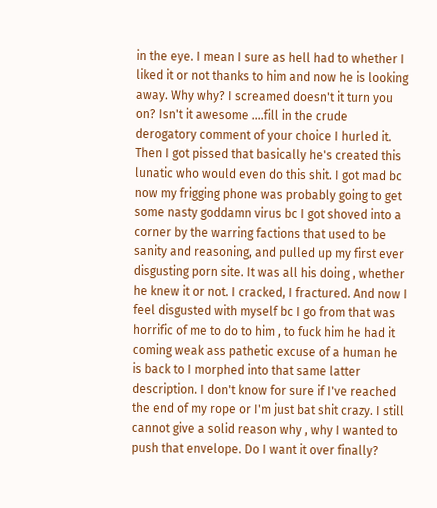in the eye. I mean I sure as hell had to whether I liked it or not thanks to him and now he is looking away. Why why? I screamed doesn't it turn you on? Isn't it awesome ....fill in the crude derogatory comment of your choice I hurled it. Then I got pissed that basically he's created this lunatic who would even do this shit. I got mad bc now my frigging phone was probably going to get some nasty goddamn virus bc I got shoved into a corner by the warring factions that used to be sanity and reasoning, and pulled up my first ever disgusting porn site. It was all his doing , whether he knew it or not. I cracked, I fractured. And now I feel disgusted with myself bc I go from that was horrific of me to do to him , to fuck him he had it coming weak ass pathetic excuse of a human he is back to I morphed into that same latter description. I don't know for sure if I've reached the end of my rope or I'm just bat shit crazy. I still cannot give a solid reason why , why I wanted to push that envelope. Do I want it over finally?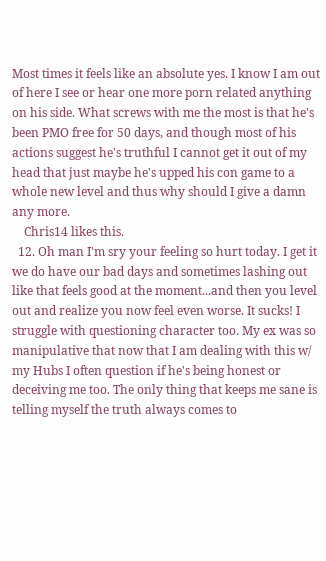Most times it feels like an absolute yes. I know I am out of here I see or hear one more porn related anything on his side. What screws with me the most is that he's been PMO free for 50 days, and though most of his actions suggest he's truthful I cannot get it out of my head that just maybe he's upped his con game to a whole new level and thus why should I give a damn any more.
    Chris14 likes this.
  12. Oh man I'm sry your feeling so hurt today. I get it we do have our bad days and sometimes lashing out like that feels good at the moment...and then you level out and realize you now feel even worse. It sucks! I struggle with questioning character too. My ex was so manipulative that now that I am dealing with this w/ my Hubs I often question if he's being honest or deceiving me too. The only thing that keeps me sane is telling myself the truth always comes to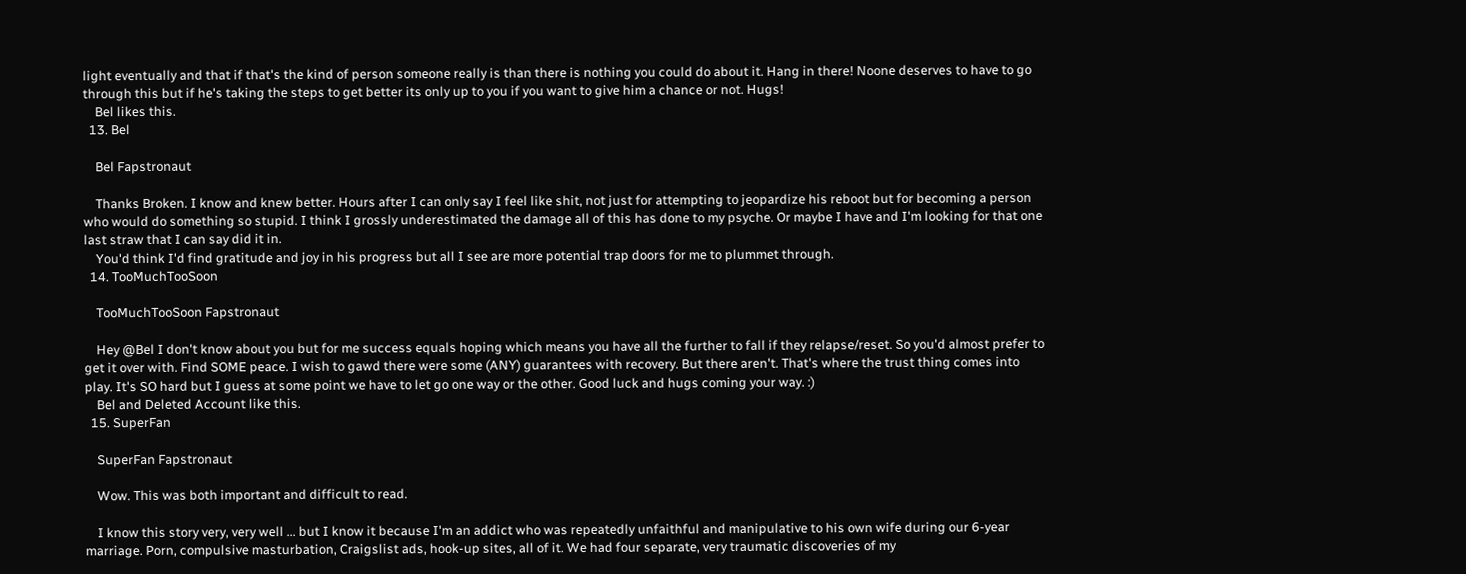light eventually and that if that's the kind of person someone really is than there is nothing you could do about it. Hang in there! Noone deserves to have to go through this but if he's taking the steps to get better its only up to you if you want to give him a chance or not. Hugs!
    Bel likes this.
  13. Bel

    Bel Fapstronaut

    Thanks Broken. I know and knew better. Hours after I can only say I feel like shit, not just for attempting to jeopardize his reboot but for becoming a person who would do something so stupid. I think I grossly underestimated the damage all of this has done to my psyche. Or maybe I have and I'm looking for that one last straw that I can say did it in.
    You'd think I'd find gratitude and joy in his progress but all I see are more potential trap doors for me to plummet through.
  14. TooMuchTooSoon

    TooMuchTooSoon Fapstronaut

    Hey @Bel I don't know about you but for me success equals hoping which means you have all the further to fall if they relapse/reset. So you'd almost prefer to get it over with. Find SOME peace. I wish to gawd there were some (ANY) guarantees with recovery. But there aren't. That's where the trust thing comes into play. It's SO hard but I guess at some point we have to let go one way or the other. Good luck and hugs coming your way. :)
    Bel and Deleted Account like this.
  15. SuperFan

    SuperFan Fapstronaut

    Wow. This was both important and difficult to read.

    I know this story very, very well ... but I know it because I'm an addict who was repeatedly unfaithful and manipulative to his own wife during our 6-year marriage. Porn, compulsive masturbation, Craigslist ads, hook-up sites, all of it. We had four separate, very traumatic discoveries of my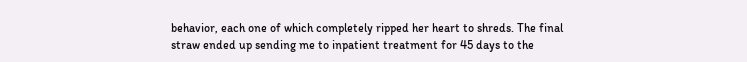behavior, each one of which completely ripped her heart to shreds. The final straw ended up sending me to inpatient treatment for 45 days to the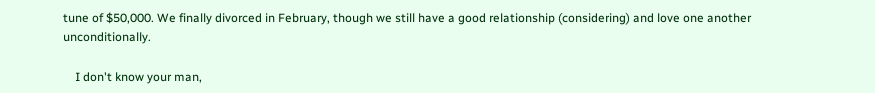tune of $50,000. We finally divorced in February, though we still have a good relationship (considering) and love one another unconditionally.

    I don't know your man,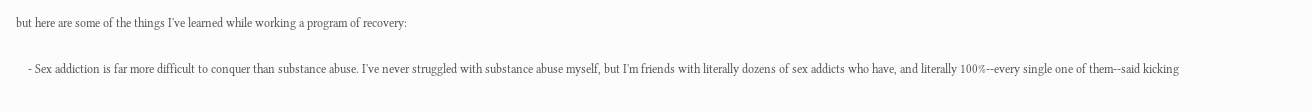but here are some of the things I've learned while working a program of recovery:

    - Sex addiction is far more difficult to conquer than substance abuse. I've never struggled with substance abuse myself, but I'm friends with literally dozens of sex addicts who have, and literally 100%--every single one of them--said kicking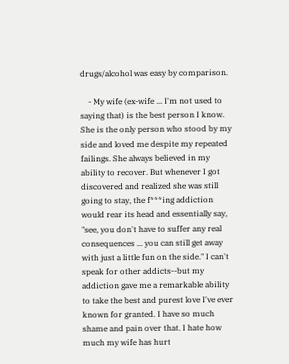drugs/alcohol was easy by comparison.

    - My wife (ex-wife ... I'm not used to saying that) is the best person I know. She is the only person who stood by my side and loved me despite my repeated failings. She always believed in my ability to recover. But whenever I got discovered and realized she was still going to stay, the f***ing addiction would rear its head and essentially say, "see, you don't have to suffer any real consequences ... you can still get away with just a little fun on the side." I can't speak for other addicts--but my addiction gave me a remarkable ability to take the best and purest love I've ever known for granted. I have so much shame and pain over that. I hate how much my wife has hurt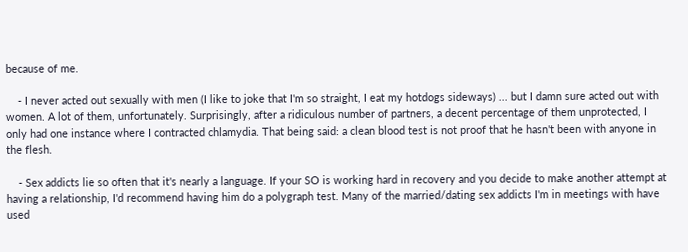because of me.

    - I never acted out sexually with men (I like to joke that I'm so straight, I eat my hotdogs sideways) ... but I damn sure acted out with women. A lot of them, unfortunately. Surprisingly, after a ridiculous number of partners, a decent percentage of them unprotected, I only had one instance where I contracted chlamydia. That being said: a clean blood test is not proof that he hasn't been with anyone in the flesh.

    - Sex addicts lie so often that it's nearly a language. If your SO is working hard in recovery and you decide to make another attempt at having a relationship, I'd recommend having him do a polygraph test. Many of the married/dating sex addicts I'm in meetings with have used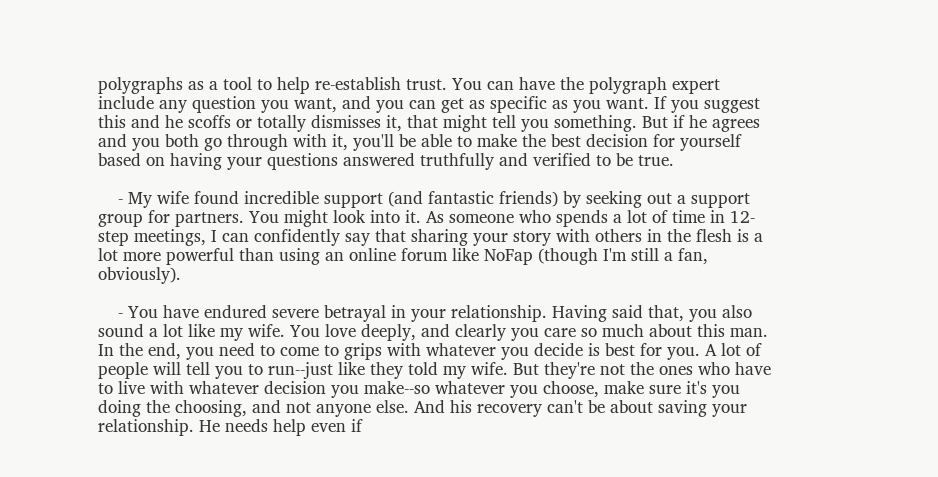polygraphs as a tool to help re-establish trust. You can have the polygraph expert include any question you want, and you can get as specific as you want. If you suggest this and he scoffs or totally dismisses it, that might tell you something. But if he agrees and you both go through with it, you'll be able to make the best decision for yourself based on having your questions answered truthfully and verified to be true.

    - My wife found incredible support (and fantastic friends) by seeking out a support group for partners. You might look into it. As someone who spends a lot of time in 12-step meetings, I can confidently say that sharing your story with others in the flesh is a lot more powerful than using an online forum like NoFap (though I'm still a fan, obviously).

    - You have endured severe betrayal in your relationship. Having said that, you also sound a lot like my wife. You love deeply, and clearly you care so much about this man. In the end, you need to come to grips with whatever you decide is best for you. A lot of people will tell you to run--just like they told my wife. But they're not the ones who have to live with whatever decision you make--so whatever you choose, make sure it's you doing the choosing, and not anyone else. And his recovery can't be about saving your relationship. He needs help even if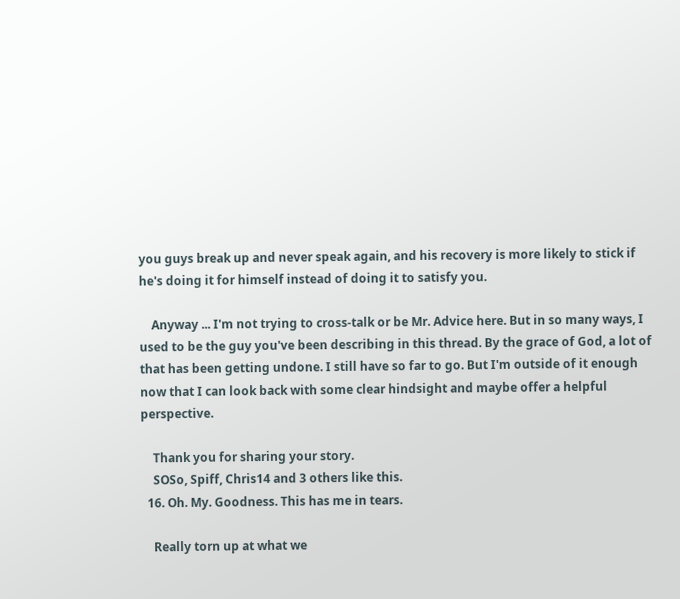you guys break up and never speak again, and his recovery is more likely to stick if he's doing it for himself instead of doing it to satisfy you.

    Anyway ... I'm not trying to cross-talk or be Mr. Advice here. But in so many ways, I used to be the guy you've been describing in this thread. By the grace of God, a lot of that has been getting undone. I still have so far to go. But I'm outside of it enough now that I can look back with some clear hindsight and maybe offer a helpful perspective.

    Thank you for sharing your story.
    SOSo, Spiff, Chris14 and 3 others like this.
  16. Oh. My. Goodness. This has me in tears.

    Really torn up at what we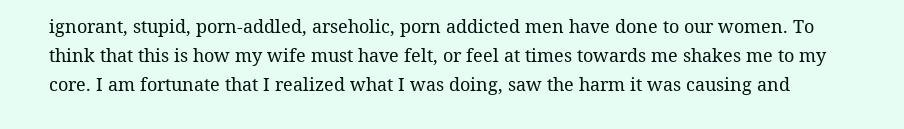ignorant, stupid, porn-addled, arseholic, porn addicted men have done to our women. To think that this is how my wife must have felt, or feel at times towards me shakes me to my core. I am fortunate that I realized what I was doing, saw the harm it was causing and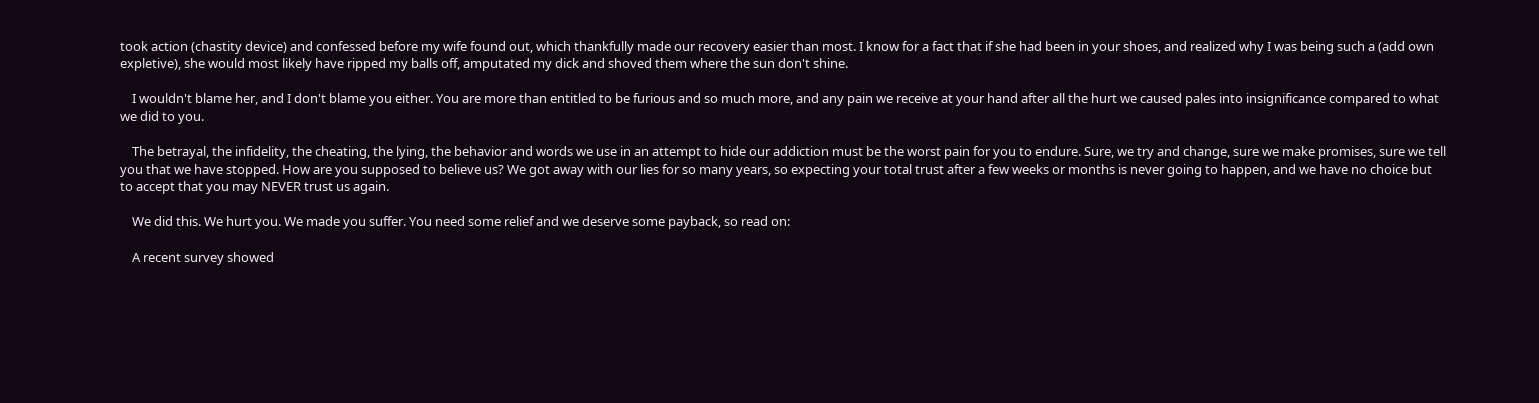took action (chastity device) and confessed before my wife found out, which thankfully made our recovery easier than most. I know for a fact that if she had been in your shoes, and realized why I was being such a (add own expletive), she would most likely have ripped my balls off, amputated my dick and shoved them where the sun don't shine.

    I wouldn't blame her, and I don't blame you either. You are more than entitled to be furious and so much more, and any pain we receive at your hand after all the hurt we caused pales into insignificance compared to what we did to you.

    The betrayal, the infidelity, the cheating, the lying, the behavior and words we use in an attempt to hide our addiction must be the worst pain for you to endure. Sure, we try and change, sure we make promises, sure we tell you that we have stopped. How are you supposed to believe us? We got away with our lies for so many years, so expecting your total trust after a few weeks or months is never going to happen, and we have no choice but to accept that you may NEVER trust us again.

    We did this. We hurt you. We made you suffer. You need some relief and we deserve some payback, so read on:

    A recent survey showed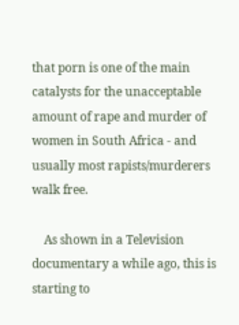that porn is one of the main catalysts for the unacceptable amount of rape and murder of women in South Africa - and usually most rapists/murderers walk free.

    As shown in a Television documentary a while ago, this is starting to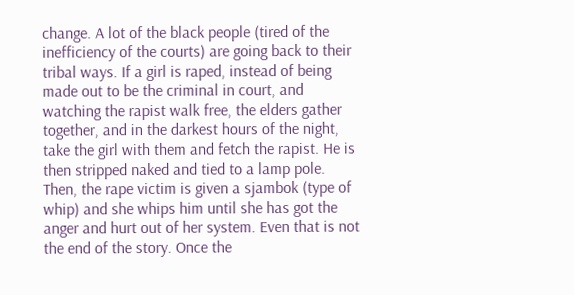change. A lot of the black people (tired of the inefficiency of the courts) are going back to their tribal ways. If a girl is raped, instead of being made out to be the criminal in court, and watching the rapist walk free, the elders gather together, and in the darkest hours of the night, take the girl with them and fetch the rapist. He is then stripped naked and tied to a lamp pole. Then, the rape victim is given a sjambok (type of whip) and she whips him until she has got the anger and hurt out of her system. Even that is not the end of the story. Once the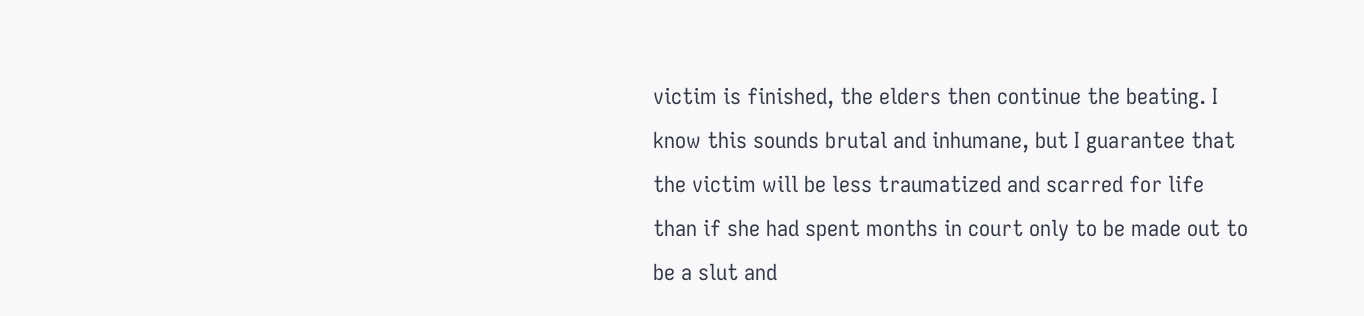victim is finished, the elders then continue the beating. I know this sounds brutal and inhumane, but I guarantee that the victim will be less traumatized and scarred for life than if she had spent months in court only to be made out to be a slut and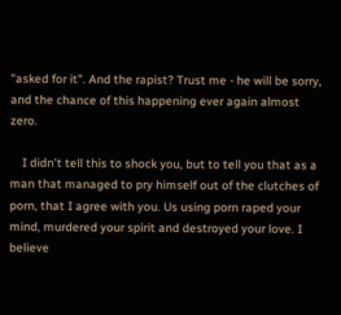"asked for it". And the rapist? Trust me - he will be sorry, and the chance of this happening ever again almost zero.

    I didn't tell this to shock you, but to tell you that as a man that managed to pry himself out of the clutches of porn, that I agree with you. Us using porn raped your mind, murdered your spirit and destroyed your love. I believe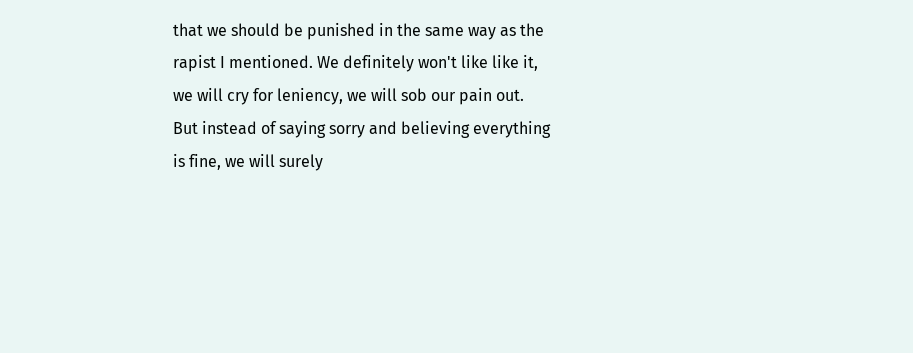that we should be punished in the same way as the rapist I mentioned. We definitely won't like like it, we will cry for leniency, we will sob our pain out. But instead of saying sorry and believing everything is fine, we will surely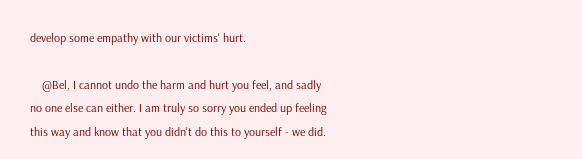develop some empathy with our victims' hurt.

    @Bel, I cannot undo the harm and hurt you feel, and sadly no one else can either. I am truly so sorry you ended up feeling this way and know that you didn't do this to yourself - we did.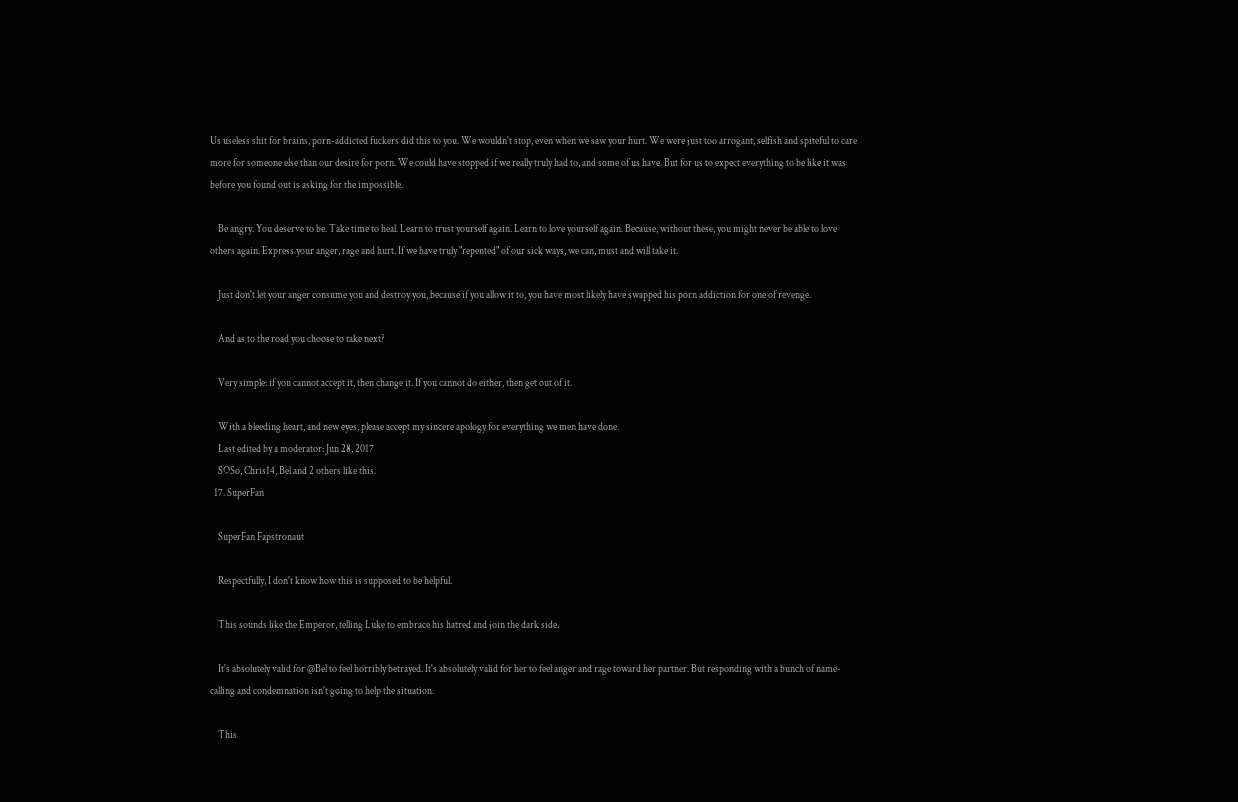Us useless shit for brains, porn-addicted fuckers did this to you. We wouldn't stop, even when we saw your hurt. We were just too arrogant, selfish and spiteful to care more for someone else than our desire for porn. We could have stopped if we really truly had to, and some of us have. But for us to expect everything to be like it was before you found out is asking for the impossible.

    Be angry. You deserve to be. Take time to heal. Learn to trust yourself again. Learn to love yourself again. Because, without these, you might never be able to love others again. Express your anger, rage and hurt. If we have truly "repented" of our sick ways, we can, must and will take it.

    Just don't let your anger consume you and destroy you, because if you allow it to, you have most likely have swapped his porn addiction for one of revenge.

    And as to the road you choose to take next?

    Very simple: if you cannot accept it, then change it. If you cannot do either, then get out of it.

    With a bleeding heart, and new eyes, please accept my sincere apology for everything we men have done.
    Last edited by a moderator: Jun 28, 2017
    SOSo, Chris14, Bel and 2 others like this.
  17. SuperFan

    SuperFan Fapstronaut

    Respectfully, I don't know how this is supposed to be helpful.

    This sounds like the Emperor, telling Luke to embrace his hatred and join the dark side.

    It's absolutely valid for @Bel to feel horribly betrayed. It's absolutely valid for her to feel anger and rage toward her partner. But responding with a bunch of name-calling and condemnation isn't going to help the situation.

    This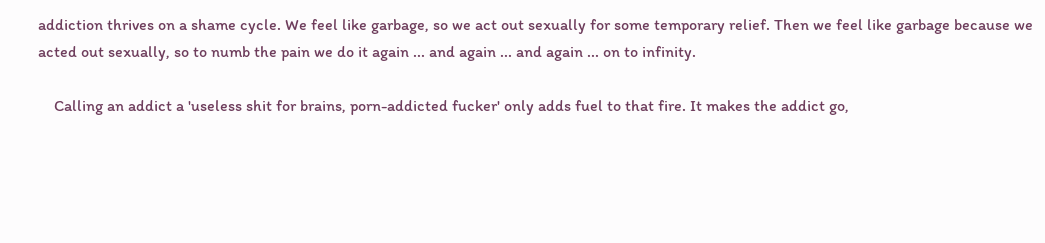addiction thrives on a shame cycle. We feel like garbage, so we act out sexually for some temporary relief. Then we feel like garbage because we acted out sexually, so to numb the pain we do it again ... and again ... and again ... on to infinity.

    Calling an addict a 'useless shit for brains, porn-addicted fucker' only adds fuel to that fire. It makes the addict go,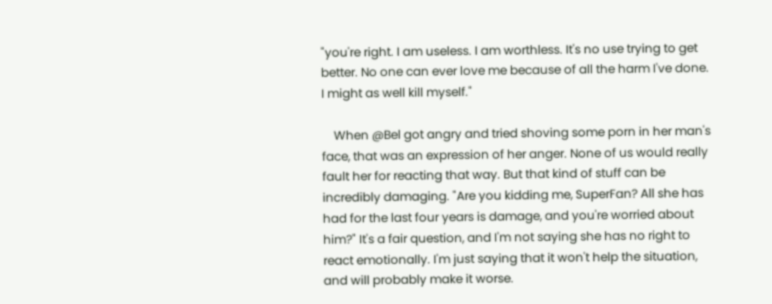"you're right. I am useless. I am worthless. It's no use trying to get better. No one can ever love me because of all the harm I've done. I might as well kill myself."

    When @Bel got angry and tried shoving some porn in her man's face, that was an expression of her anger. None of us would really fault her for reacting that way. But that kind of stuff can be incredibly damaging. "Are you kidding me, SuperFan? All she has had for the last four years is damage, and you're worried about him?" It's a fair question, and I'm not saying she has no right to react emotionally. I'm just saying that it won't help the situation, and will probably make it worse.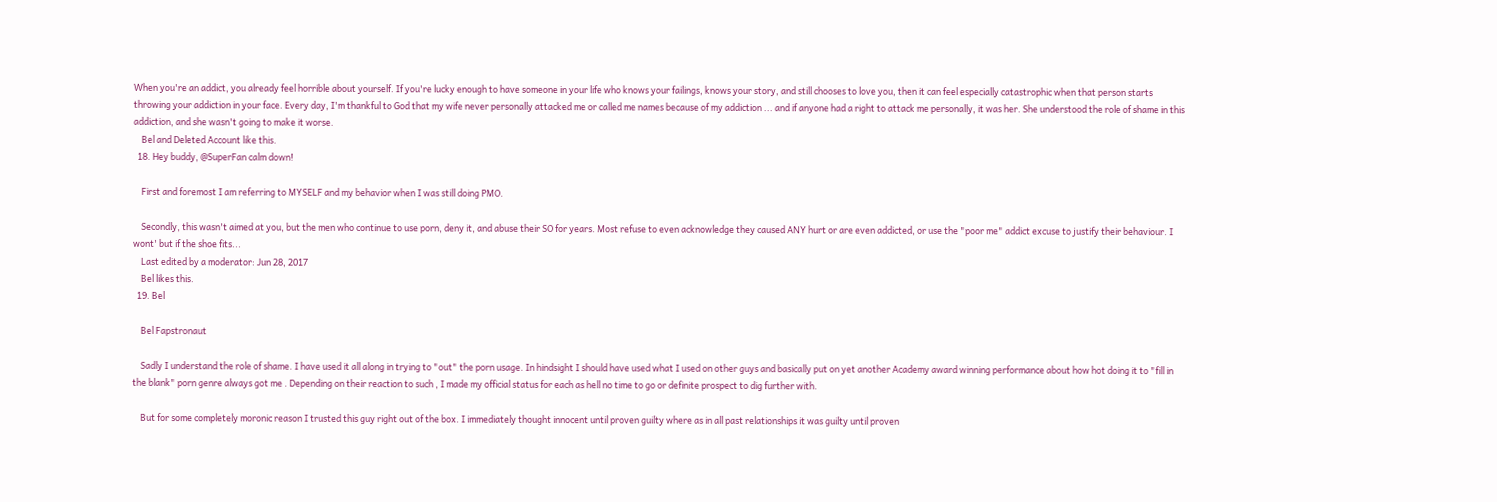When you're an addict, you already feel horrible about yourself. If you're lucky enough to have someone in your life who knows your failings, knows your story, and still chooses to love you, then it can feel especially catastrophic when that person starts throwing your addiction in your face. Every day, I'm thankful to God that my wife never personally attacked me or called me names because of my addiction ... and if anyone had a right to attack me personally, it was her. She understood the role of shame in this addiction, and she wasn't going to make it worse.
    Bel and Deleted Account like this.
  18. Hey buddy, @SuperFan calm down!

    First and foremost I am referring to MYSELF and my behavior when I was still doing PMO.

    Secondly, this wasn't aimed at you, but the men who continue to use porn, deny it, and abuse their SO for years. Most refuse to even acknowledge they caused ANY hurt or are even addicted, or use the "poor me" addict excuse to justify their behaviour. I wont' but if the shoe fits...
    Last edited by a moderator: Jun 28, 2017
    Bel likes this.
  19. Bel

    Bel Fapstronaut

    Sadly I understand the role of shame. I have used it all along in trying to "out" the porn usage. In hindsight I should have used what I used on other guys and basically put on yet another Academy award winning performance about how hot doing it to "fill in the blank" porn genre always got me . Depending on their reaction to such , I made my official status for each as hell no time to go or definite prospect to dig further with.

    But for some completely moronic reason I trusted this guy right out of the box. I immediately thought innocent until proven guilty where as in all past relationships it was guilty until proven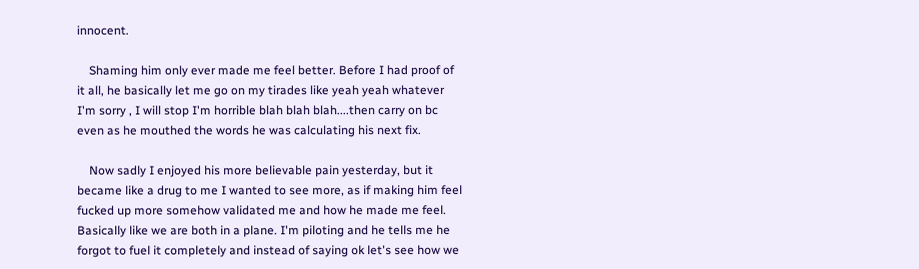innocent.

    Shaming him only ever made me feel better. Before I had proof of it all, he basically let me go on my tirades like yeah yeah whatever I'm sorry , I will stop I'm horrible blah blah blah....then carry on bc even as he mouthed the words he was calculating his next fix.

    Now sadly I enjoyed his more believable pain yesterday, but it became like a drug to me I wanted to see more, as if making him feel fucked up more somehow validated me and how he made me feel. Basically like we are both in a plane. I'm piloting and he tells me he forgot to fuel it completely and instead of saying ok let's see how we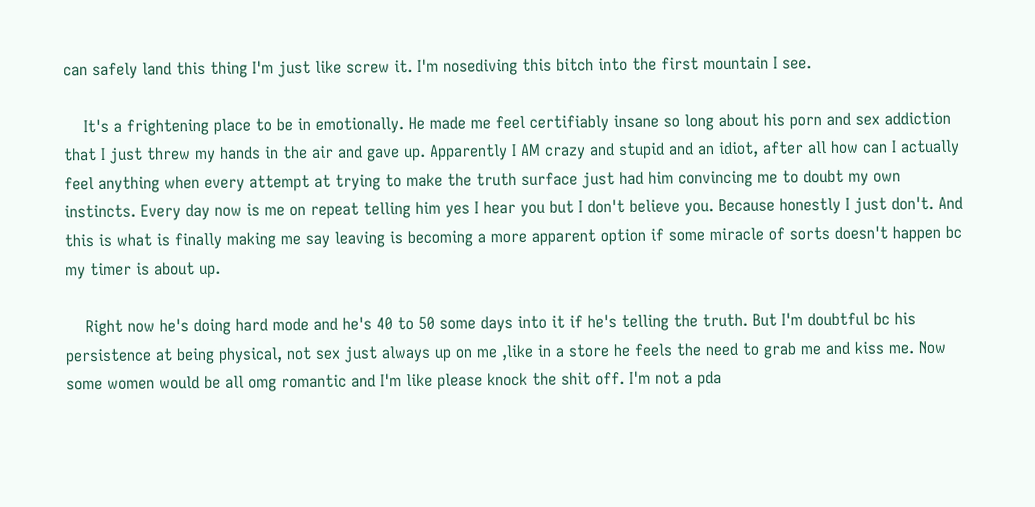can safely land this thing I'm just like screw it. I'm nosediving this bitch into the first mountain I see.

    It's a frightening place to be in emotionally. He made me feel certifiably insane so long about his porn and sex addiction that I just threw my hands in the air and gave up. Apparently I AM crazy and stupid and an idiot, after all how can I actually feel anything when every attempt at trying to make the truth surface just had him convincing me to doubt my own instincts. Every day now is me on repeat telling him yes I hear you but I don't believe you. Because honestly I just don't. And this is what is finally making me say leaving is becoming a more apparent option if some miracle of sorts doesn't happen bc my timer is about up.

    Right now he's doing hard mode and he's 40 to 50 some days into it if he's telling the truth. But I'm doubtful bc his persistence at being physical, not sex just always up on me ,like in a store he feels the need to grab me and kiss me. Now some women would be all omg romantic and I'm like please knock the shit off. I'm not a pda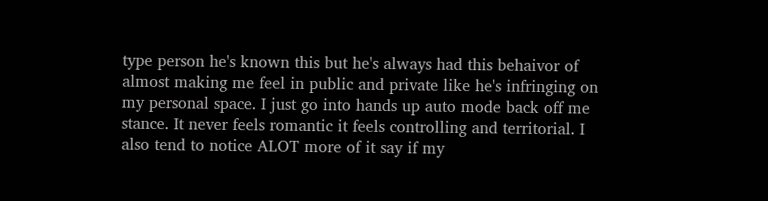type person he's known this but he's always had this behaivor of almost making me feel in public and private like he's infringing on my personal space. I just go into hands up auto mode back off me stance. It never feels romantic it feels controlling and territorial. I also tend to notice ALOT more of it say if my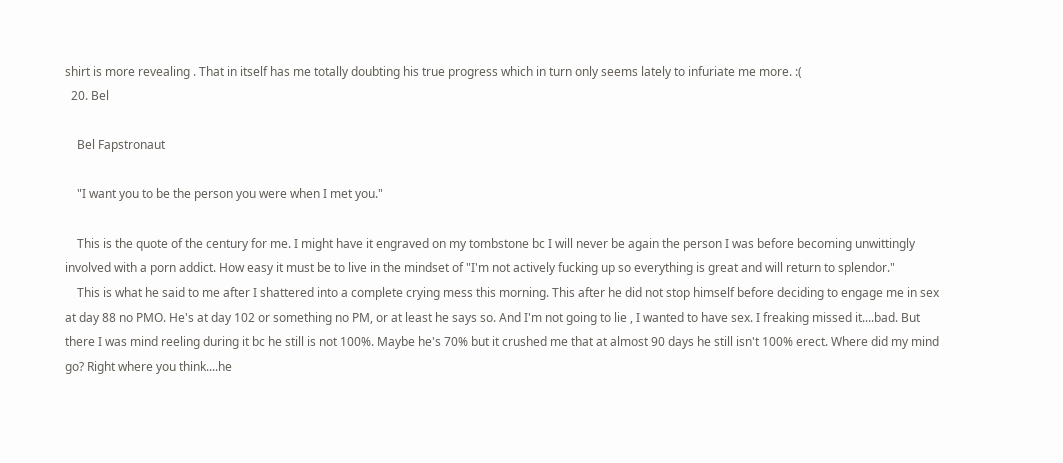shirt is more revealing . That in itself has me totally doubting his true progress which in turn only seems lately to infuriate me more. :(
  20. Bel

    Bel Fapstronaut

    "I want you to be the person you were when I met you."

    This is the quote of the century for me. I might have it engraved on my tombstone bc I will never be again the person I was before becoming unwittingly involved with a porn addict. How easy it must be to live in the mindset of "I'm not actively fucking up so everything is great and will return to splendor."
    This is what he said to me after I shattered into a complete crying mess this morning. This after he did not stop himself before deciding to engage me in sex at day 88 no PMO. He's at day 102 or something no PM, or at least he says so. And I'm not going to lie , I wanted to have sex. I freaking missed it....bad. But there I was mind reeling during it bc he still is not 100%. Maybe he's 70% but it crushed me that at almost 90 days he still isn't 100% erect. Where did my mind go? Right where you think....he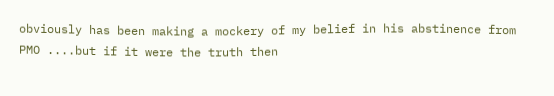obviously has been making a mockery of my belief in his abstinence from PMO ....but if it were the truth then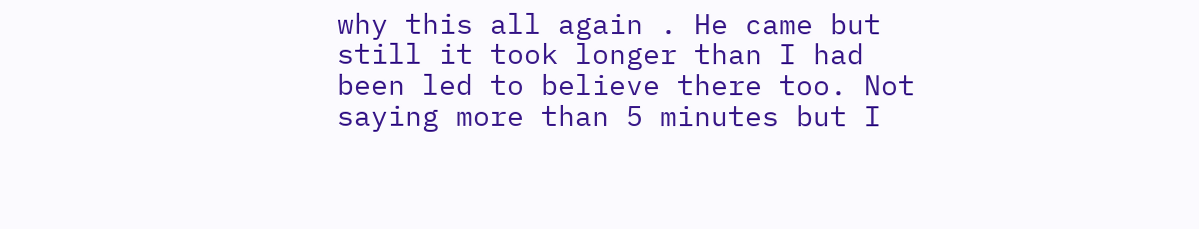why this all again . He came but still it took longer than I had been led to believe there too. Not saying more than 5 minutes but I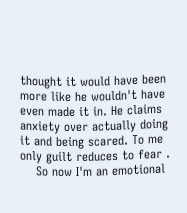thought it would have been more like he wouldn't have even made it in. He claims anxiety over actually doing it and being scared. To me only guilt reduces to fear .
    So now I'm an emotional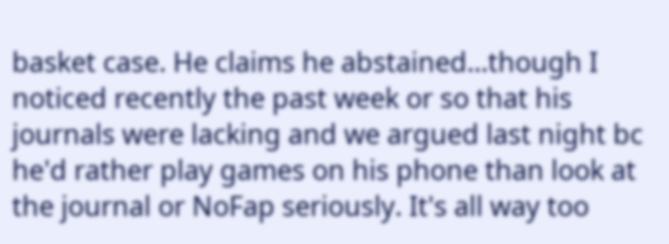basket case. He claims he abstained...though I noticed recently the past week or so that his journals were lacking and we argued last night bc he'd rather play games on his phone than look at the journal or NoFap seriously. It's all way too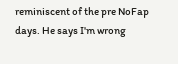reminiscent of the pre NoFap days. He says I'm wrong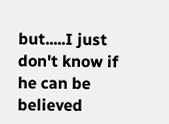but.....I just don't know if he can be believed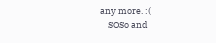any more. :(
    SOSo and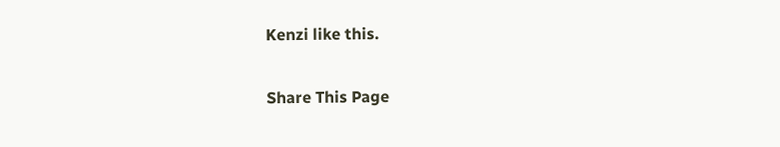Kenzi like this.

Share This Page